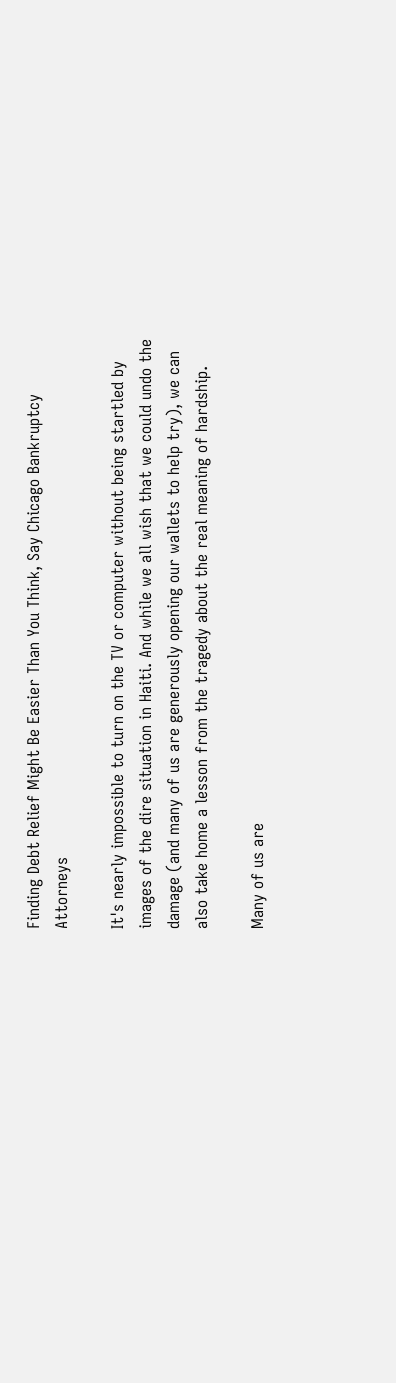Finding Debt Relief Might Be Easier Than You Think, Say Chicago Bankruptcy Attorneys

It's nearly impossible to turn on the TV or computer without being startled by images of the dire situation in Haiti. And while we all wish that we could undo the damage (and many of us are generously opening our wallets to help try), we can also take home a lesson from the tragedy about the real meaning of hardship.

Many of us are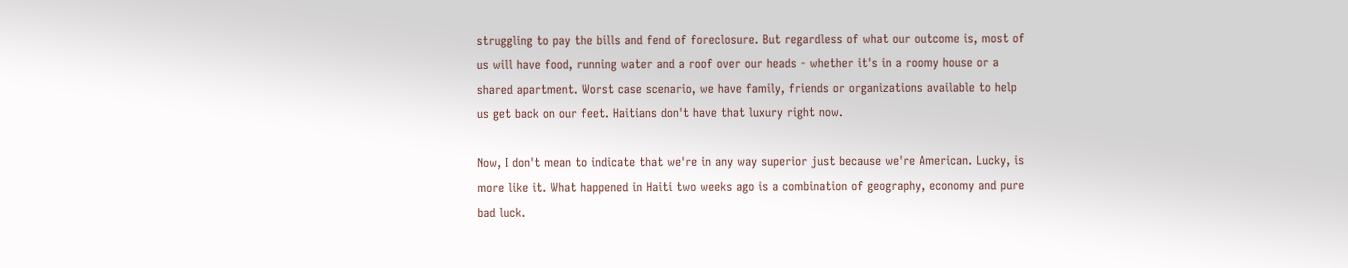struggling to pay the bills and fend of foreclosure. But regardless of what our outcome is, most of us will have food, running water and a roof over our heads - whether it's in a roomy house or a shared apartment. Worst case scenario, we have family, friends or organizations available to help us get back on our feet. Haitians don't have that luxury right now.

Now, I don't mean to indicate that we're in any way superior just because we're American. Lucky, is more like it. What happened in Haiti two weeks ago is a combination of geography, economy and pure bad luck.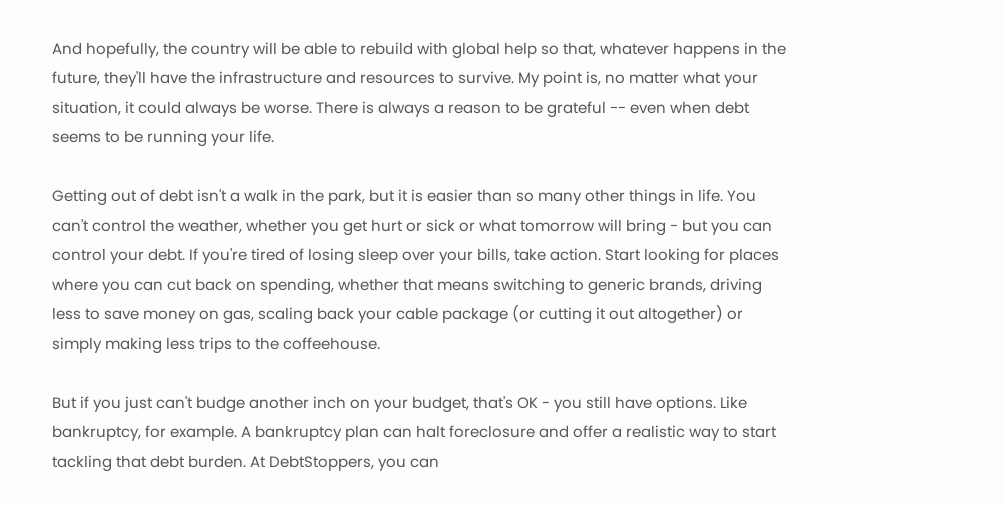And hopefully, the country will be able to rebuild with global help so that, whatever happens in the future, they'll have the infrastructure and resources to survive. My point is, no matter what your situation, it could always be worse. There is always a reason to be grateful -- even when debt seems to be running your life.

Getting out of debt isn't a walk in the park, but it is easier than so many other things in life. You can't control the weather, whether you get hurt or sick or what tomorrow will bring - but you can control your debt. If you're tired of losing sleep over your bills, take action. Start looking for places where you can cut back on spending, whether that means switching to generic brands, driving less to save money on gas, scaling back your cable package (or cutting it out altogether) or simply making less trips to the coffeehouse.

But if you just can't budge another inch on your budget, that's OK - you still have options. Like bankruptcy, for example. A bankruptcy plan can halt foreclosure and offer a realistic way to start tackling that debt burden. At DebtStoppers, you can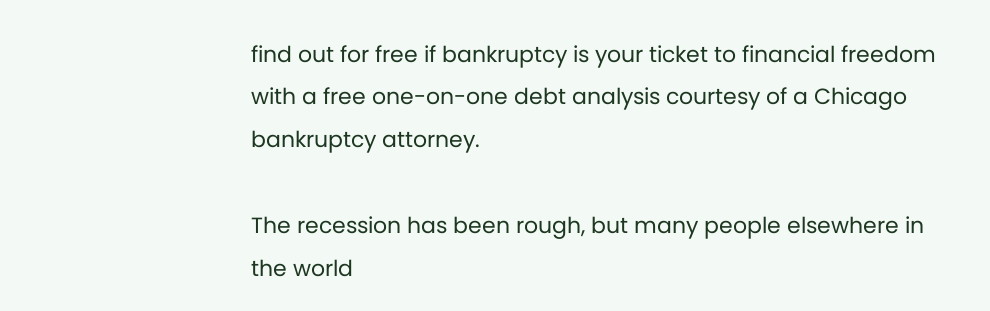find out for free if bankruptcy is your ticket to financial freedom with a free one-on-one debt analysis courtesy of a Chicago bankruptcy attorney.

The recession has been rough, but many people elsewhere in the world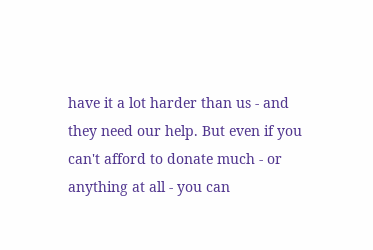have it a lot harder than us - and they need our help. But even if you can't afford to donate much - or anything at all - you can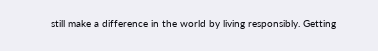still make a difference in the world by living responsibly. Getting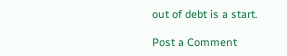out of debt is a start.

Post a Comment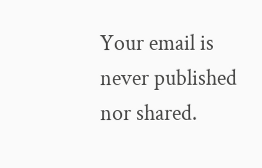Your email is never published nor shared.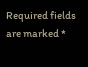Required fields are marked *